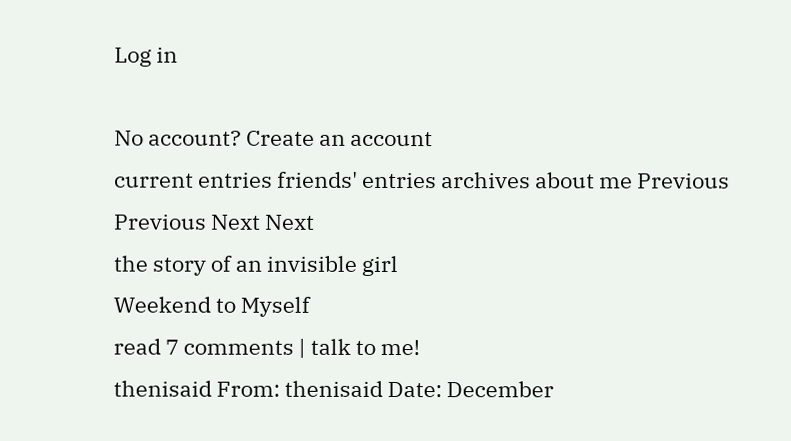Log in

No account? Create an account
current entries friends' entries archives about me Previous Previous Next Next
the story of an invisible girl
Weekend to Myself
read 7 comments | talk to me!
thenisaid From: thenisaid Date: December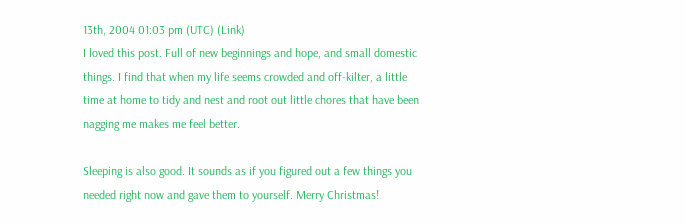13th, 2004 01:03 pm (UTC) (Link)
I loved this post. Full of new beginnings and hope, and small domestic things. I find that when my life seems crowded and off-kilter, a little time at home to tidy and nest and root out little chores that have been nagging me makes me feel better.

Sleeping is also good. It sounds as if you figured out a few things you needed right now and gave them to yourself. Merry Christmas!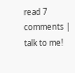read 7 comments | talk to me!